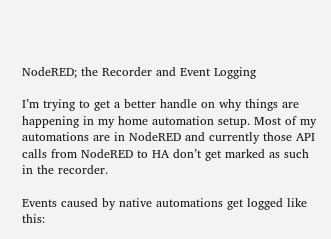NodeRED; the Recorder and Event Logging

I’m trying to get a better handle on why things are happening in my home automation setup. Most of my automations are in NodeRED and currently those API calls from NodeRED to HA don’t get marked as such in the recorder.

Events caused by native automations get logged like this: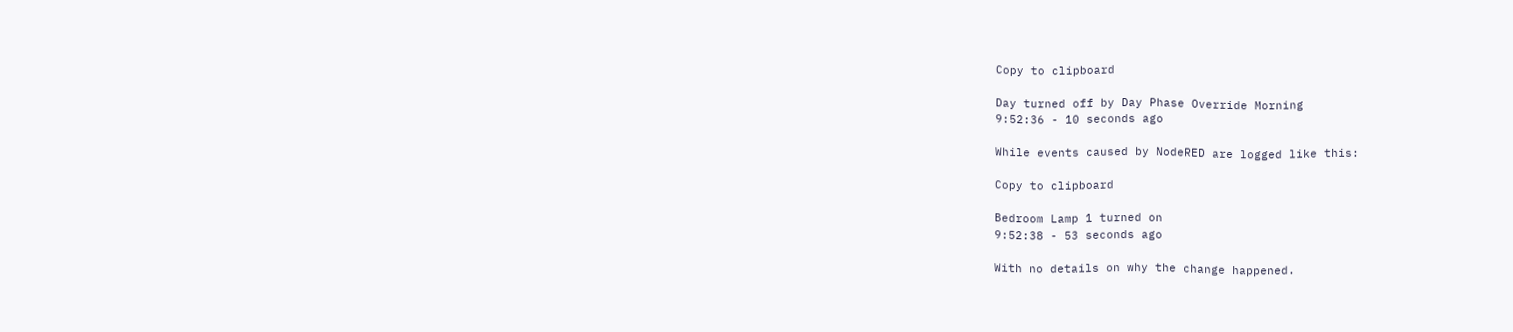Copy to clipboard

Day turned off by Day Phase Override Morning
9:52:36 - 10 seconds ago

While events caused by NodeRED are logged like this:

Copy to clipboard

Bedroom Lamp 1 turned on
9:52:38 - 53 seconds ago

With no details on why the change happened.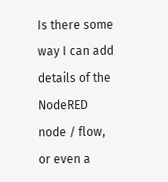Is there some way I can add details of the NodeRED node / flow, or even a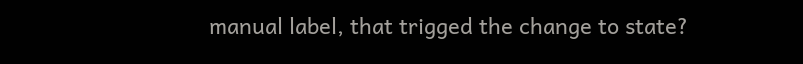manual label, that trigged the change to state?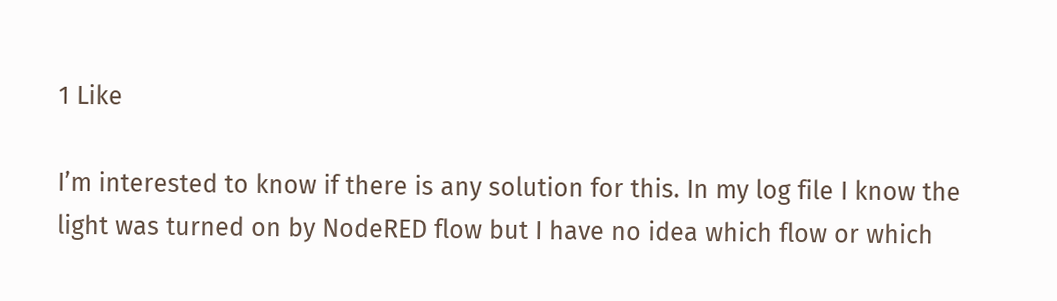1 Like

I’m interested to know if there is any solution for this. In my log file I know the light was turned on by NodeRED flow but I have no idea which flow or which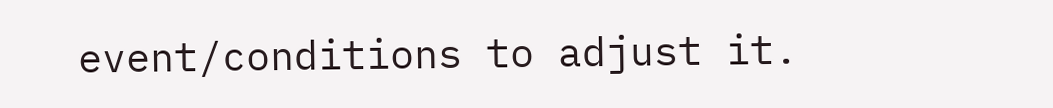event/conditions to adjust it.